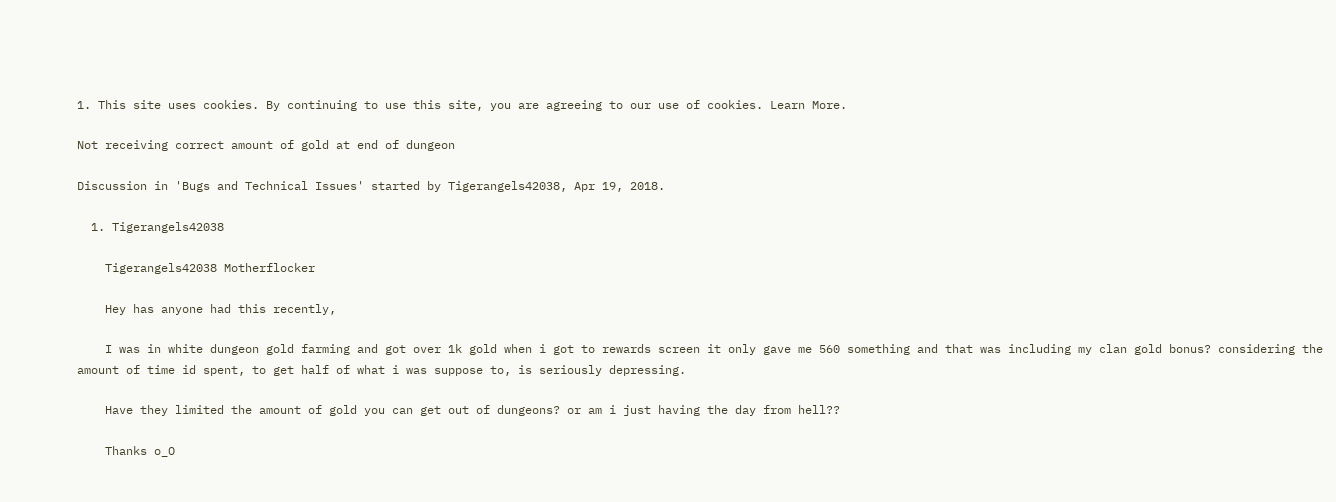1. This site uses cookies. By continuing to use this site, you are agreeing to our use of cookies. Learn More.

Not receiving correct amount of gold at end of dungeon

Discussion in 'Bugs and Technical Issues' started by Tigerangels42038, Apr 19, 2018.

  1. Tigerangels42038

    Tigerangels42038 Motherflocker

    Hey has anyone had this recently,

    I was in white dungeon gold farming and got over 1k gold when i got to rewards screen it only gave me 560 something and that was including my clan gold bonus? considering the amount of time id spent, to get half of what i was suppose to, is seriously depressing.

    Have they limited the amount of gold you can get out of dungeons? or am i just having the day from hell??

    Thanks o_O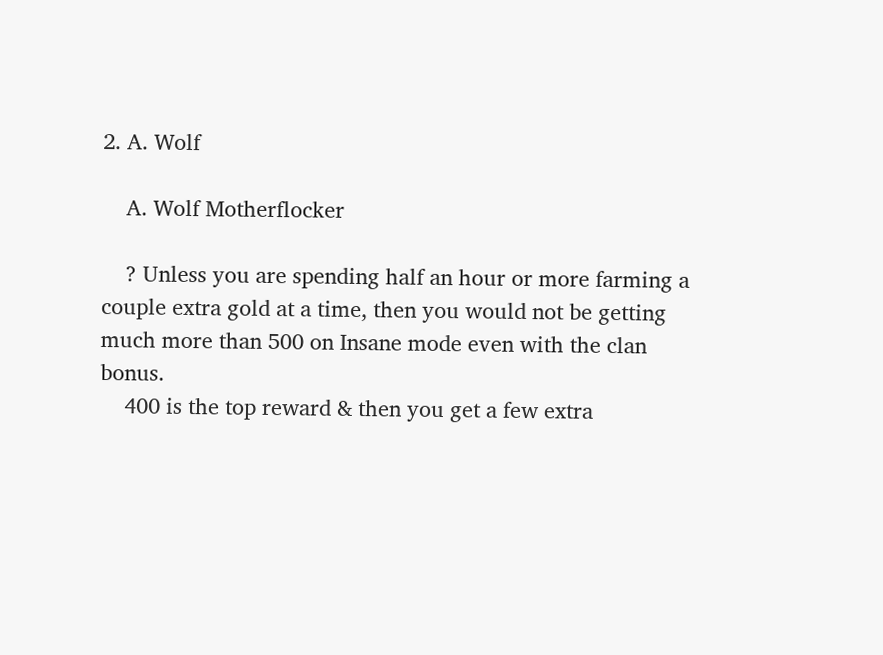2. A. Wolf

    A. Wolf Motherflocker

    ? Unless you are spending half an hour or more farming a couple extra gold at a time, then you would not be getting much more than 500 on Insane mode even with the clan bonus.
    400 is the top reward & then you get a few extra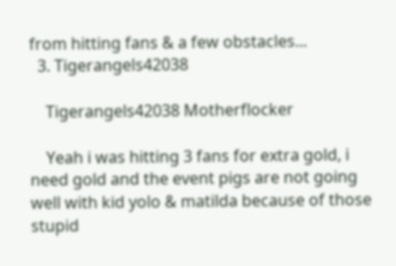from hitting fans & a few obstacles...
  3. Tigerangels42038

    Tigerangels42038 Motherflocker

    Yeah i was hitting 3 fans for extra gold, i need gold and the event pigs are not going well with kid yolo & matilda because of those stupid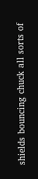shields bouncing chuck all sorts of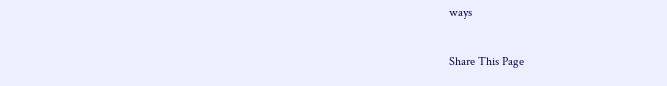ways

Share This Page